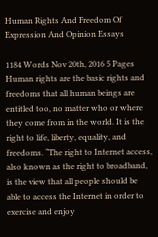Human Rights And Freedom Of Expression And Opinion Essays

1184 Words Nov 20th, 2016 5 Pages
Human rights are the basic rights and freedoms that all human beings are entitled too, no matter who or where they come from in the world. It is the right to life, liberty, equality, and freedoms. “The right to Internet access, also known as the right to broadband, is the view that all people should be able to access the Internet in order to exercise and enjoy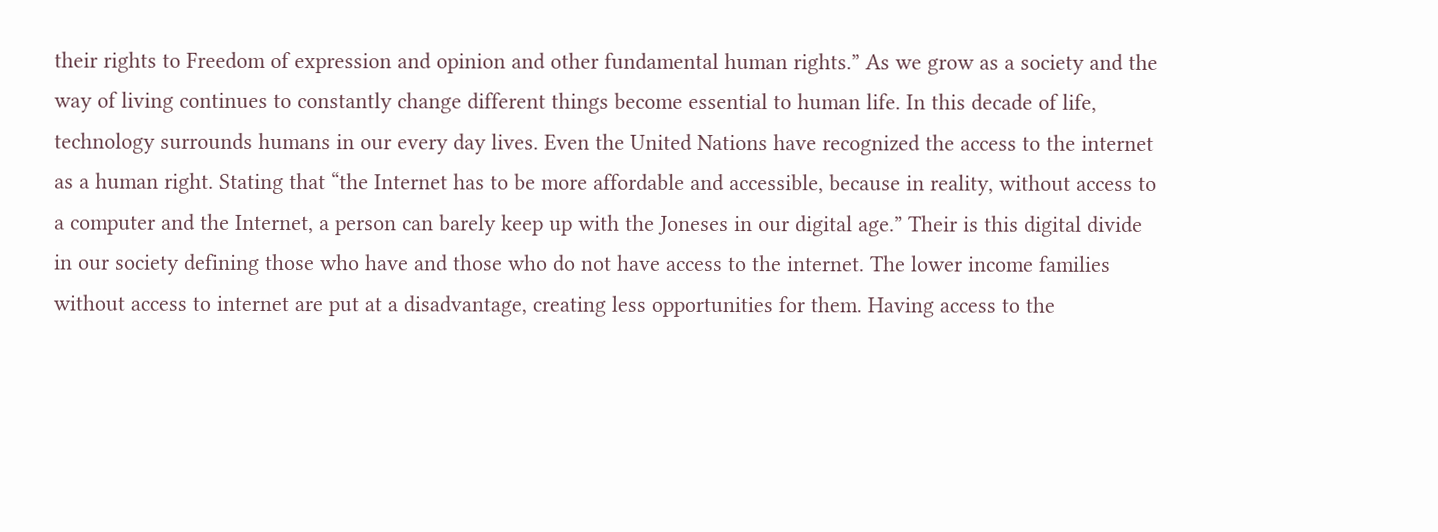their rights to Freedom of expression and opinion and other fundamental human rights.” As we grow as a society and the way of living continues to constantly change different things become essential to human life. In this decade of life, technology surrounds humans in our every day lives. Even the United Nations have recognized the access to the internet as a human right. Stating that “the Internet has to be more affordable and accessible, because in reality, without access to a computer and the Internet, a person can barely keep up with the Joneses in our digital age.” Their is this digital divide in our society defining those who have and those who do not have access to the internet. The lower income families without access to internet are put at a disadvantage, creating less opportunities for them. Having access to the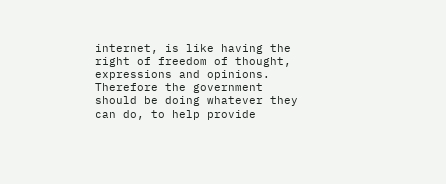internet, is like having the right of freedom of thought, expressions and opinions. Therefore the government should be doing whatever they can do, to help provide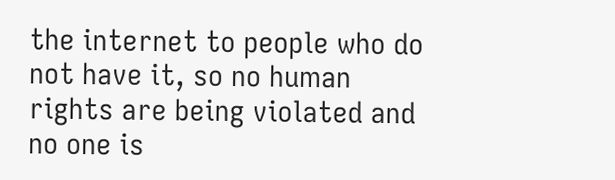the internet to people who do not have it, so no human rights are being violated and no one is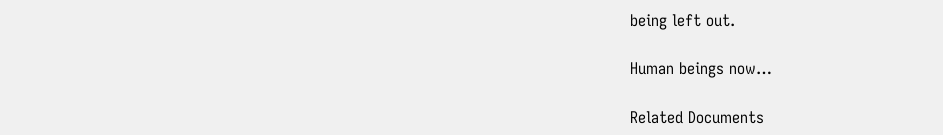being left out.

Human beings now…

Related Documents